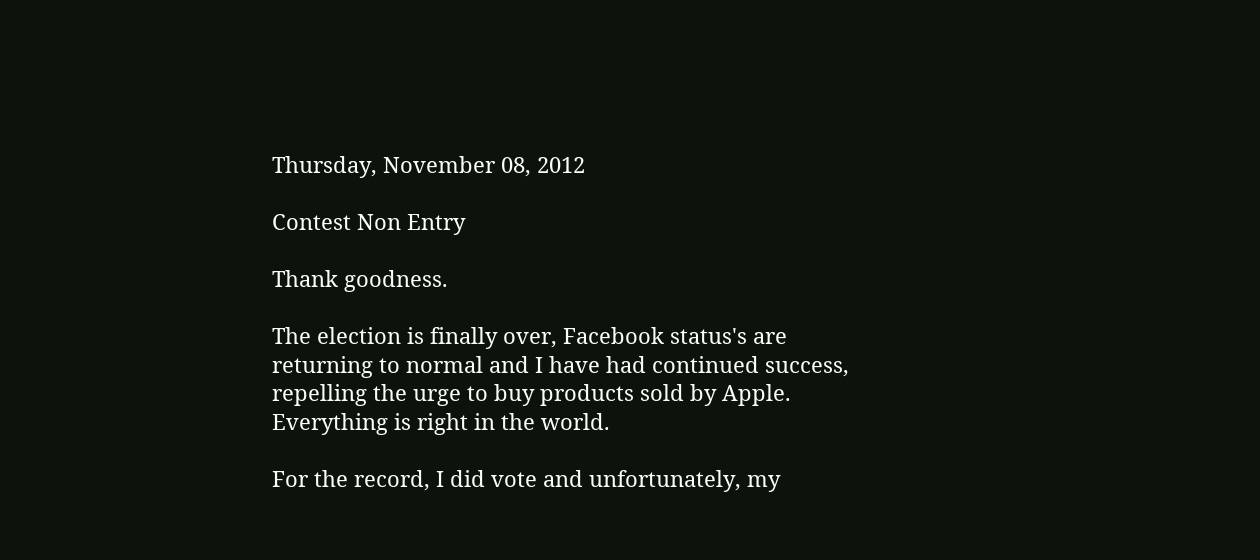Thursday, November 08, 2012

Contest Non Entry

Thank goodness.

The election is finally over, Facebook status's are returning to normal and I have had continued success, repelling the urge to buy products sold by Apple. Everything is right in the world.

For the record, I did vote and unfortunately, my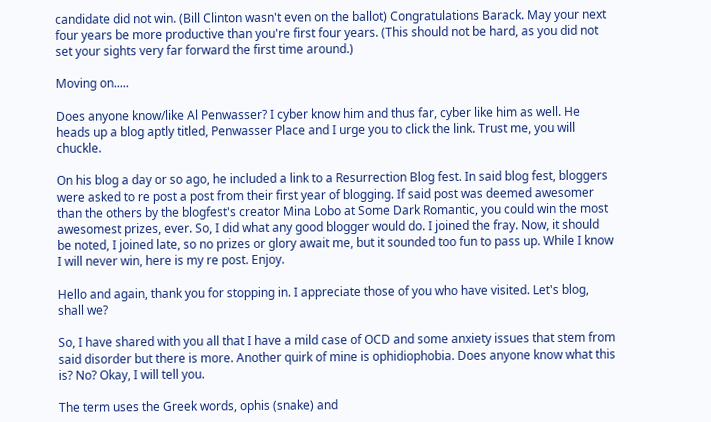candidate did not win. (Bill Clinton wasn't even on the ballot) Congratulations Barack. May your next four years be more productive than you're first four years. (This should not be hard, as you did not set your sights very far forward the first time around.)

Moving on.....

Does anyone know/like Al Penwasser? I cyber know him and thus far, cyber like him as well. He heads up a blog aptly titled, Penwasser Place and I urge you to click the link. Trust me, you will chuckle.

On his blog a day or so ago, he included a link to a Resurrection Blog fest. In said blog fest, bloggers were asked to re post a post from their first year of blogging. If said post was deemed awesomer than the others by the blogfest's creator Mina Lobo at Some Dark Romantic, you could win the most awesomest prizes, ever. So, I did what any good blogger would do. I joined the fray. Now, it should be noted, I joined late, so no prizes or glory await me, but it sounded too fun to pass up. While I know I will never win, here is my re post. Enjoy.

Hello and again, thank you for stopping in. I appreciate those of you who have visited. Let's blog, shall we?

So, I have shared with you all that I have a mild case of OCD and some anxiety issues that stem from said disorder but there is more. Another quirk of mine is ophidiophobia. Does anyone know what this is? No? Okay, I will tell you.

The term uses the Greek words, ophis (snake) and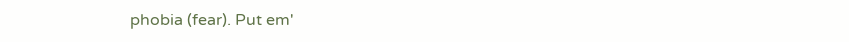phobia (fear). Put em'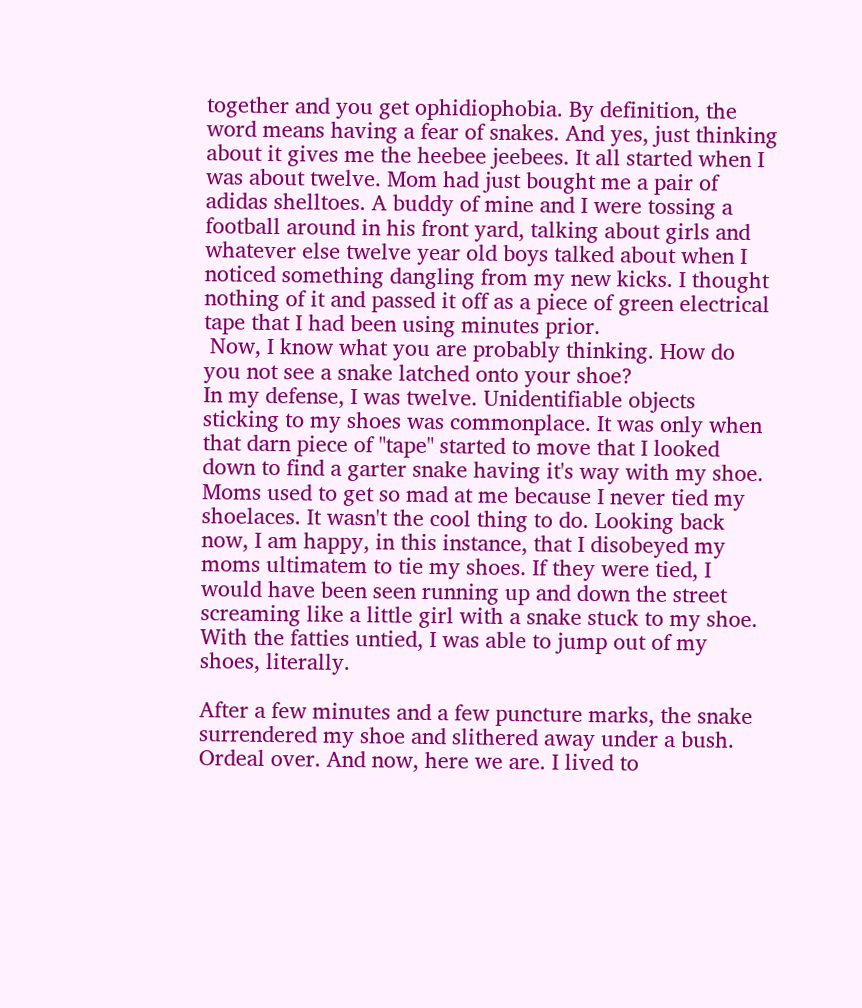together and you get ophidiophobia. By definition, the word means having a fear of snakes. And yes, just thinking about it gives me the heebee jeebees. It all started when I was about twelve. Mom had just bought me a pair of adidas shelltoes. A buddy of mine and I were tossing a football around in his front yard, talking about girls and whatever else twelve year old boys talked about when I noticed something dangling from my new kicks. I thought nothing of it and passed it off as a piece of green electrical tape that I had been using minutes prior.
 Now, I know what you are probably thinking. How do you not see a snake latched onto your shoe?
In my defense, I was twelve. Unidentifiable objects sticking to my shoes was commonplace. It was only when that darn piece of "tape" started to move that I looked down to find a garter snake having it's way with my shoe. Moms used to get so mad at me because I never tied my shoelaces. It wasn't the cool thing to do. Looking back now, I am happy, in this instance, that I disobeyed my moms ultimatem to tie my shoes. If they were tied, I would have been seen running up and down the street screaming like a little girl with a snake stuck to my shoe. With the fatties untied, I was able to jump out of my shoes, literally.

After a few minutes and a few puncture marks, the snake surrendered my shoe and slithered away under a bush. Ordeal over. And now, here we are. I lived to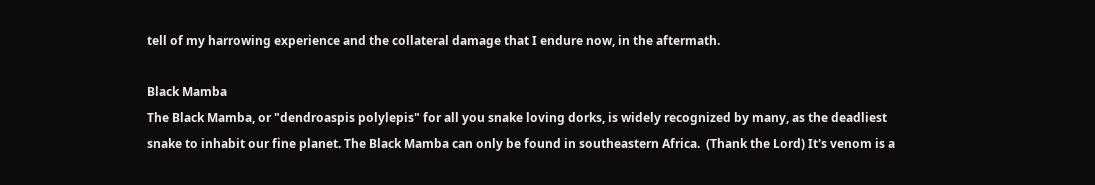tell of my harrowing experience and the collateral damage that I endure now, in the aftermath.

Black Mamba
The Black Mamba, or "dendroaspis polylepis" for all you snake loving dorks, is widely recognized by many, as the deadliest snake to inhabit our fine planet. The Black Mamba can only be found in southeastern Africa.  (Thank the Lord) It's venom is a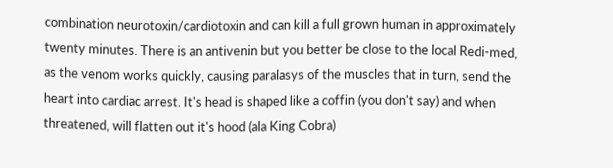combination neurotoxin/cardiotoxin and can kill a full grown human in approximately twenty minutes. There is an antivenin but you better be close to the local Redi-med, as the venom works quickly, causing paralasys of the muscles that in turn, send the heart into cardiac arrest. It's head is shaped like a coffin (you don't say) and when threatened, will flatten out it's hood (ala King Cobra)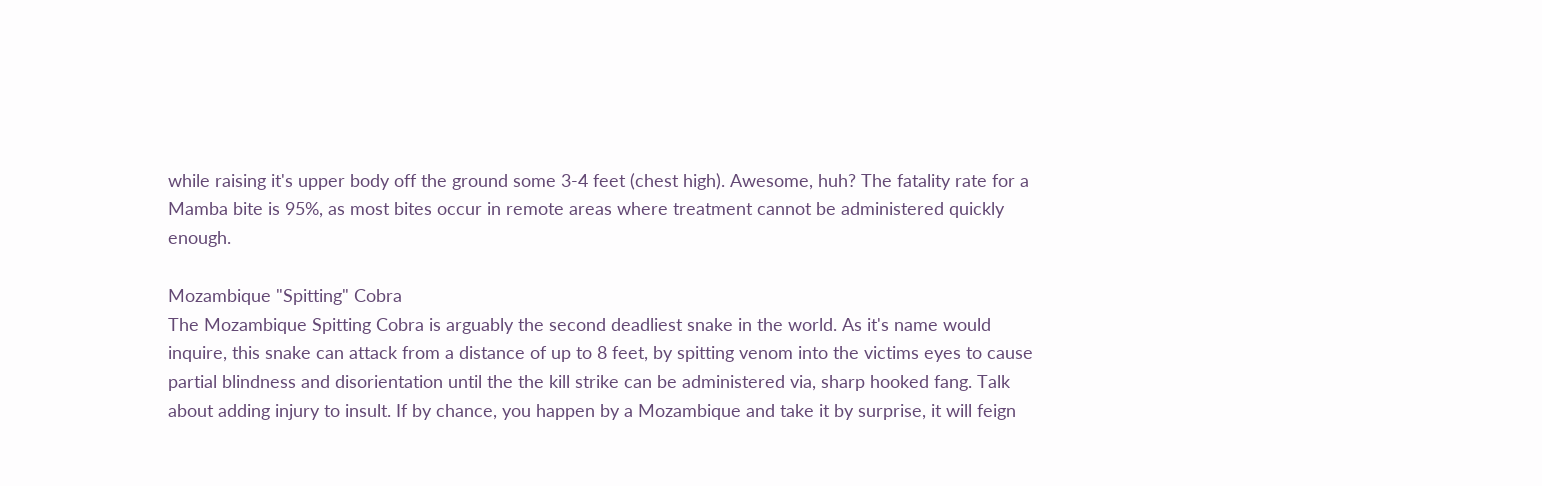while raising it's upper body off the ground some 3-4 feet (chest high). Awesome, huh? The fatality rate for a Mamba bite is 95%, as most bites occur in remote areas where treatment cannot be administered quickly enough.

Mozambique "Spitting" Cobra
The Mozambique Spitting Cobra is arguably the second deadliest snake in the world. As it's name would inquire, this snake can attack from a distance of up to 8 feet, by spitting venom into the victims eyes to cause partial blindness and disorientation until the the kill strike can be administered via, sharp hooked fang. Talk about adding injury to insult. If by chance, you happen by a Mozambique and take it by surprise, it will feign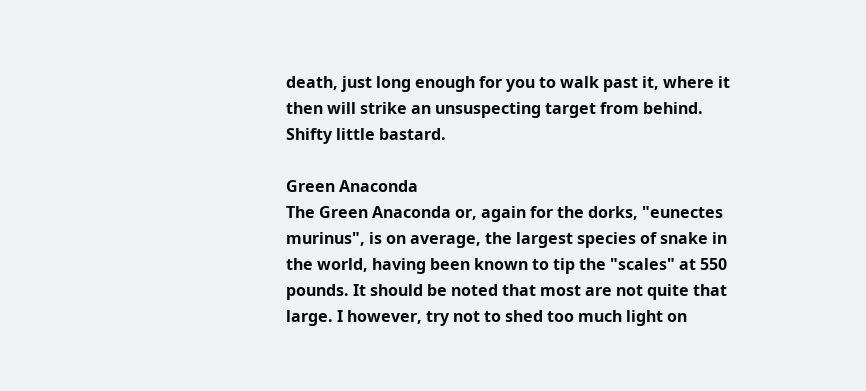death, just long enough for you to walk past it, where it then will strike an unsuspecting target from behind.
Shifty little bastard.

Green Anaconda
The Green Anaconda or, again for the dorks, "eunectes murinus", is on average, the largest species of snake in the world, having been known to tip the "scales" at 550 pounds. It should be noted that most are not quite that large. I however, try not to shed too much light on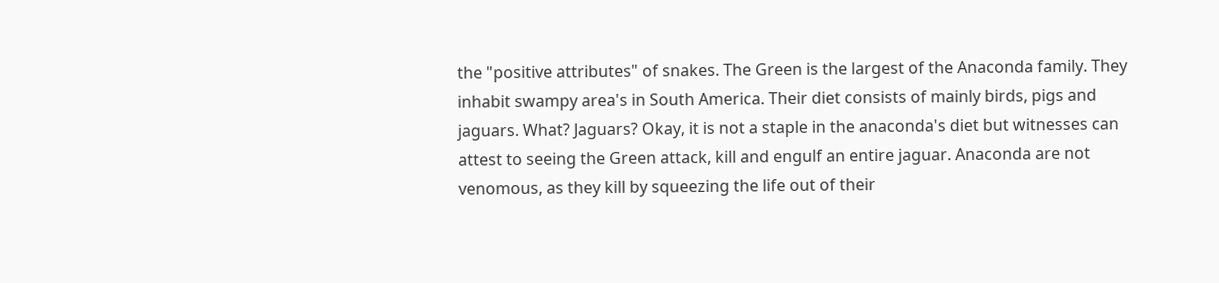the "positive attributes" of snakes. The Green is the largest of the Anaconda family. They inhabit swampy area's in South America. Their diet consists of mainly birds, pigs and jaguars. What? Jaguars? Okay, it is not a staple in the anaconda's diet but witnesses can attest to seeing the Green attack, kill and engulf an entire jaguar. Anaconda are not venomous, as they kill by squeezing the life out of their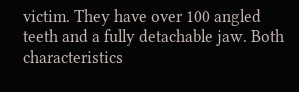victim. They have over 100 angled teeth and a fully detachable jaw. Both characteristics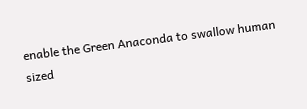enable the Green Anaconda to swallow human sized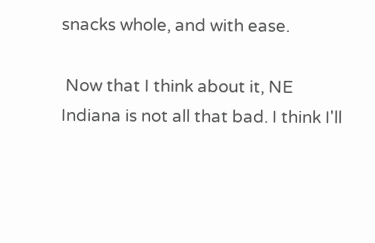snacks whole, and with ease.

 Now that I think about it, NE Indiana is not all that bad. I think I'll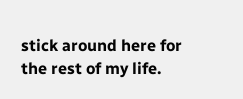stick around here for the rest of my life.